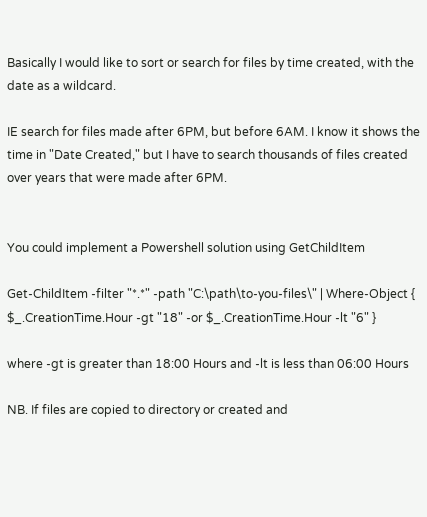Basically I would like to sort or search for files by time created, with the date as a wildcard.

IE search for files made after 6PM, but before 6AM. I know it shows the time in "Date Created," but I have to search thousands of files created over years that were made after 6PM.


You could implement a Powershell solution using GetChildItem

Get-ChildItem -filter "*.*" -path "C:\path\to-you-files\" | Where-Object { $_.CreationTime.Hour -gt "18" -or $_.CreationTime.Hour -lt "6" }

where -gt is greater than 18:00 Hours and -lt is less than 06:00 Hours

NB. If files are copied to directory or created and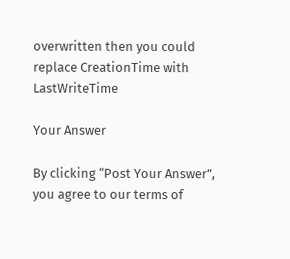overwritten then you could replace CreationTime with LastWriteTime

Your Answer

By clicking “Post Your Answer”, you agree to our terms of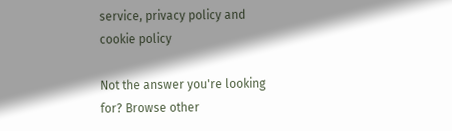service, privacy policy and cookie policy

Not the answer you're looking for? Browse other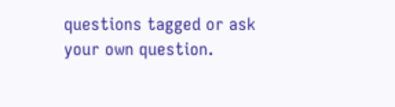questions tagged or ask your own question.